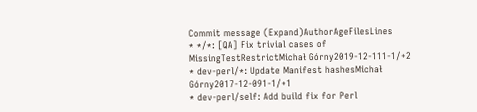Commit message (Expand)AuthorAgeFilesLines
* */*: [QA] Fix trivial cases of MissingTestRestrictMichał Górny2019-12-111-1/+2
* dev-perl/*: Update Manifest hashesMichał Górny2017-12-091-1/+1
* dev-perl/self: Add build fix for Perl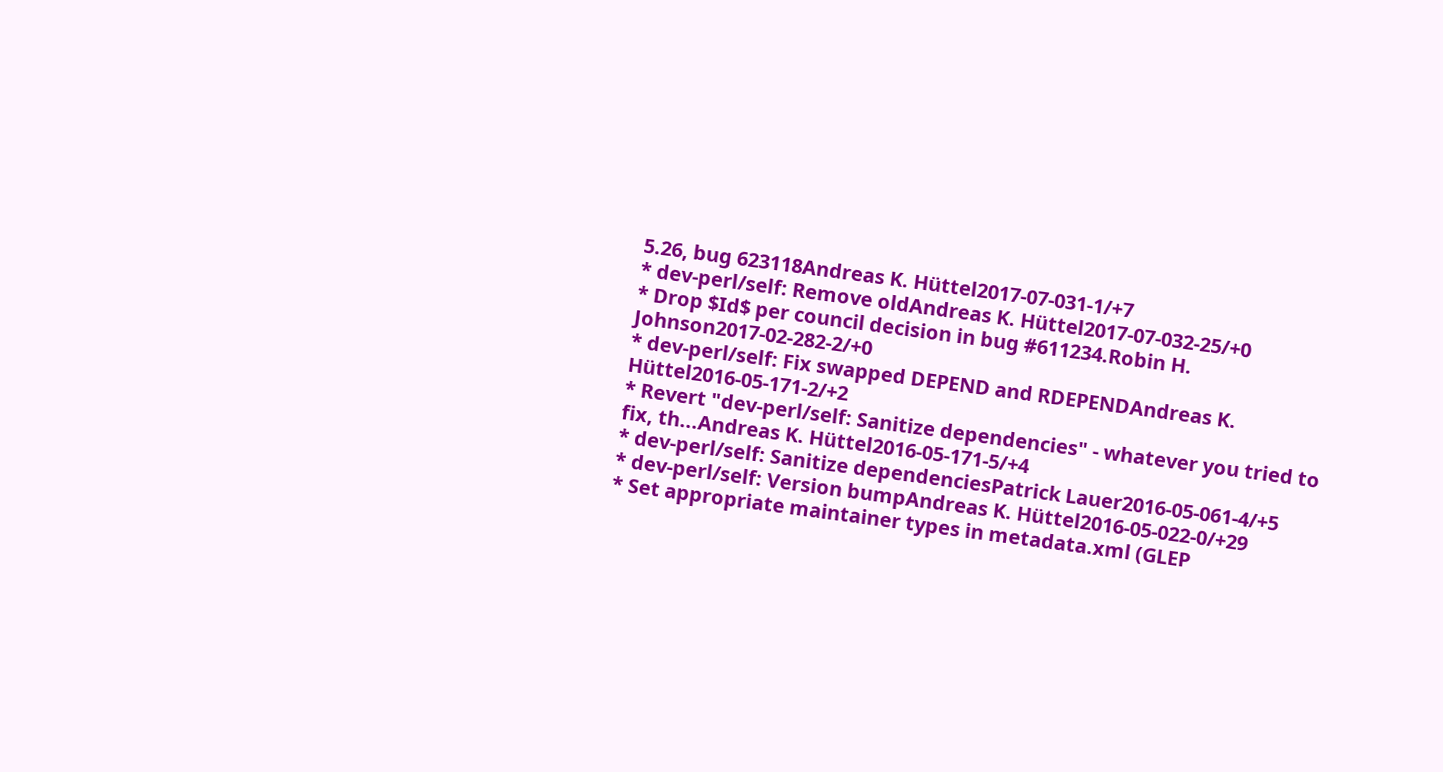5.26, bug 623118Andreas K. Hüttel2017-07-031-1/+7
* dev-perl/self: Remove oldAndreas K. Hüttel2017-07-032-25/+0
* Drop $Id$ per council decision in bug #611234.Robin H. Johnson2017-02-282-2/+0
* dev-perl/self: Fix swapped DEPEND and RDEPENDAndreas K. Hüttel2016-05-171-2/+2
* Revert "dev-perl/self: Sanitize dependencies" - whatever you tried to fix, th...Andreas K. Hüttel2016-05-171-5/+4
* dev-perl/self: Sanitize dependenciesPatrick Lauer2016-05-061-4/+5
* dev-perl/self: Version bumpAndreas K. Hüttel2016-05-022-0/+29
* Set appropriate maintainer types in metadata.xml (GLEP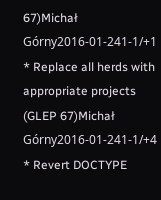67)Michał Górny2016-01-241-1/+1
* Replace all herds with appropriate projects (GLEP 67)Michał Górny2016-01-241-1/+4
* Revert DOCTYPE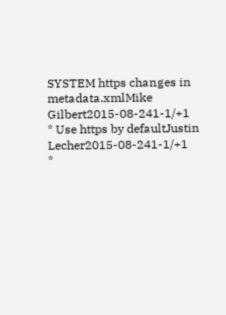SYSTEM https changes in metadata.xmlMike Gilbert2015-08-241-1/+1
* Use https by defaultJustin Lecher2015-08-241-1/+1
*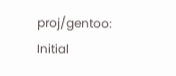proj/gentoo: Initial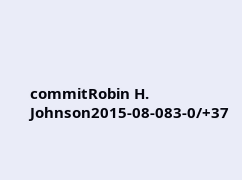commitRobin H. Johnson2015-08-083-0/+37